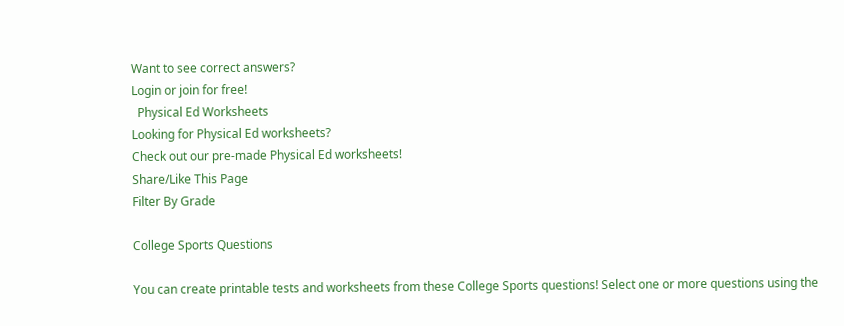Want to see correct answers?
Login or join for free!
  Physical Ed Worksheets
Looking for Physical Ed worksheets?
Check out our pre-made Physical Ed worksheets!
Share/Like This Page
Filter By Grade

College Sports Questions

You can create printable tests and worksheets from these College Sports questions! Select one or more questions using the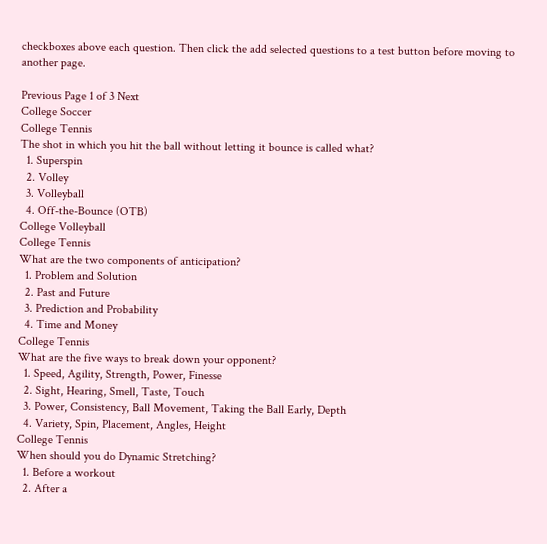checkboxes above each question. Then click the add selected questions to a test button before moving to another page.

Previous Page 1 of 3 Next
College Soccer
College Tennis
The shot in which you hit the ball without letting it bounce is called what?
  1. Superspin
  2. Volley
  3. Volleyball
  4. Off-the-Bounce (OTB)
College Volleyball
College Tennis
What are the two components of anticipation?
  1. Problem and Solution
  2. Past and Future
  3. Prediction and Probability
  4. Time and Money
College Tennis
What are the five ways to break down your opponent?
  1. Speed, Agility, Strength, Power, Finesse
  2. Sight, Hearing, Smell, Taste, Touch
  3. Power, Consistency, Ball Movement, Taking the Ball Early, Depth
  4. Variety, Spin, Placement, Angles, Height
College Tennis
When should you do Dynamic Stretching?
  1. Before a workout
  2. After a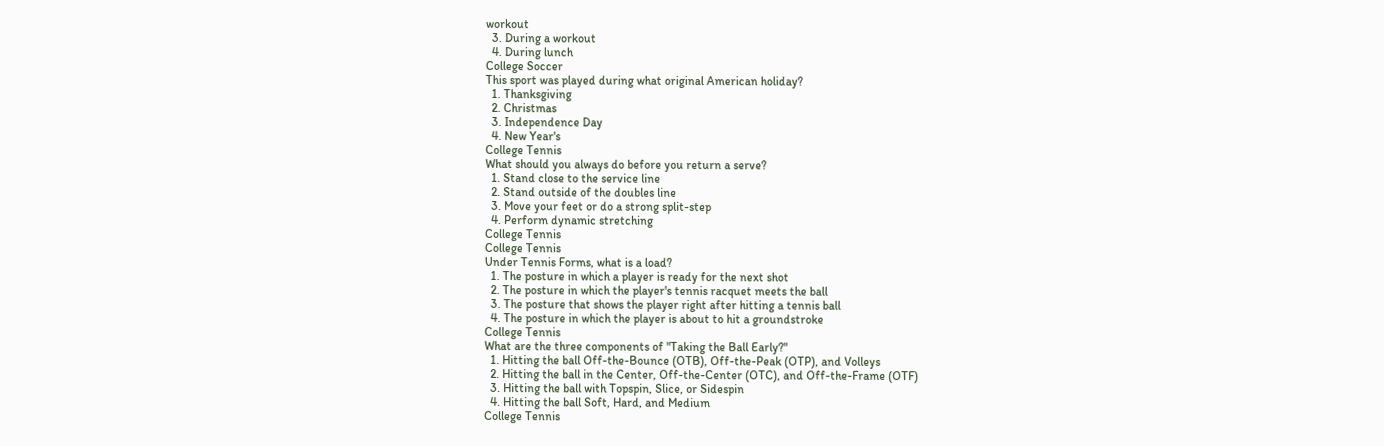workout
  3. During a workout
  4. During lunch
College Soccer
This sport was played during what original American holiday?
  1. Thanksgiving
  2. Christmas
  3. Independence Day
  4. New Year's
College Tennis
What should you always do before you return a serve?
  1. Stand close to the service line
  2. Stand outside of the doubles line
  3. Move your feet or do a strong split-step
  4. Perform dynamic stretching
College Tennis
College Tennis
Under Tennis Forms, what is a load?
  1. The posture in which a player is ready for the next shot
  2. The posture in which the player's tennis racquet meets the ball
  3. The posture that shows the player right after hitting a tennis ball
  4. The posture in which the player is about to hit a groundstroke
College Tennis
What are the three components of "Taking the Ball Early?"
  1. Hitting the ball Off-the-Bounce (OTB), Off-the-Peak (OTP), and Volleys
  2. Hitting the ball in the Center, Off-the-Center (OTC), and Off-the-Frame (OTF)
  3. Hitting the ball with Topspin, Slice, or Sidespin
  4. Hitting the ball Soft, Hard, and Medium
College Tennis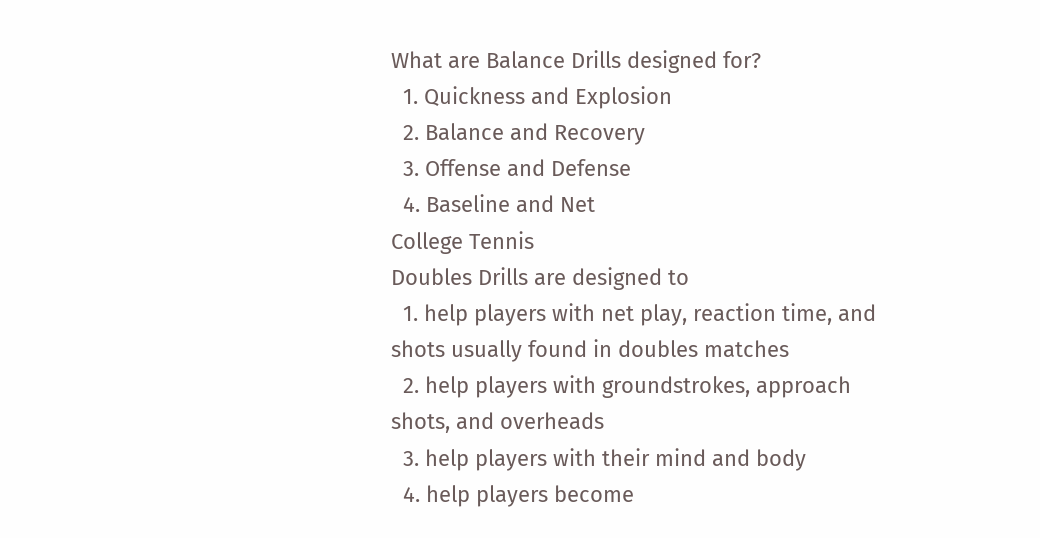What are Balance Drills designed for?
  1. Quickness and Explosion
  2. Balance and Recovery
  3. Offense and Defense
  4. Baseline and Net
College Tennis
Doubles Drills are designed to
  1. help players with net play, reaction time, and shots usually found in doubles matches
  2. help players with groundstrokes, approach shots, and overheads
  3. help players with their mind and body
  4. help players become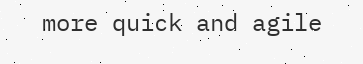more quick and agile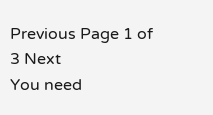Previous Page 1 of 3 Next
You need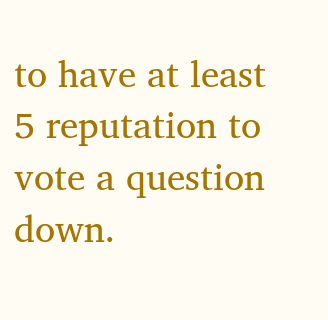to have at least 5 reputation to vote a question down.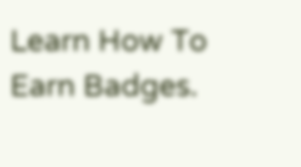Learn How To Earn Badges.